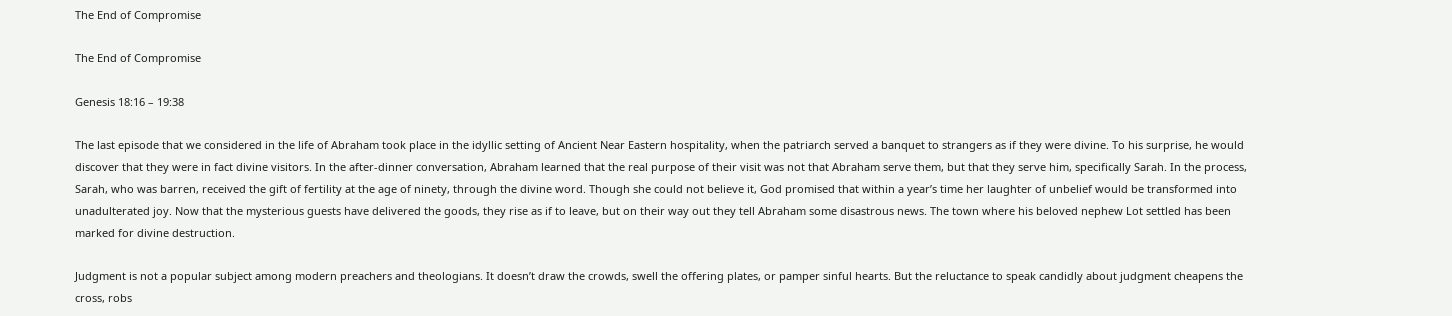The End of Compromise

The End of Compromise

Genesis 18:16 – 19:38

The last episode that we considered in the life of Abraham took place in the idyllic setting of Ancient Near Eastern hospitality, when the patriarch served a banquet to strangers as if they were divine. To his surprise, he would discover that they were in fact divine visitors. In the after-dinner conversation, Abraham learned that the real purpose of their visit was not that Abraham serve them, but that they serve him, specifically Sarah. In the process, Sarah, who was barren, received the gift of fertility at the age of ninety, through the divine word. Though she could not believe it, God promised that within a year’s time her laughter of unbelief would be transformed into unadulterated joy. Now that the mysterious guests have delivered the goods, they rise as if to leave, but on their way out they tell Abraham some disastrous news. The town where his beloved nephew Lot settled has been marked for divine destruction.

Judgment is not a popular subject among modern preachers and theologians. It doesn’t draw the crowds, swell the offering plates, or pamper sinful hearts. But the reluctance to speak candidly about judgment cheapens the cross, robs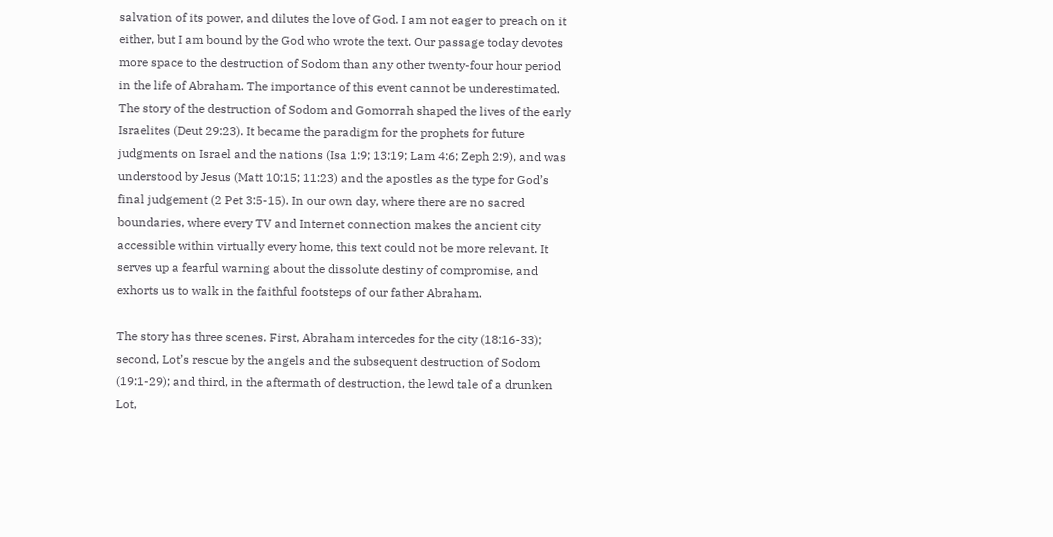salvation of its power, and dilutes the love of God. I am not eager to preach on it either, but I am bound by the God who wrote the text. Our passage today devotes more space to the destruction of Sodom than any other twenty-four hour period in the life of Abraham. The importance of this event cannot be underestimated. The story of the destruction of Sodom and Gomorrah shaped the lives of the early Israelites (Deut 29:23). It became the paradigm for the prophets for future judgments on Israel and the nations (Isa 1:9; 13:19; Lam 4:6; Zeph 2:9), and was understood by Jesus (Matt 10:15; 11:23) and the apostles as the type for God’s final judgement (2 Pet 3:5-15). In our own day, where there are no sacred boundaries, where every TV and Internet connection makes the ancient city accessible within virtually every home, this text could not be more relevant. It serves up a fearful warning about the dissolute destiny of compromise, and exhorts us to walk in the faithful footsteps of our father Abraham.

The story has three scenes. First, Abraham intercedes for the city (18:16-33); second, Lot’s rescue by the angels and the subsequent destruction of Sodom (19:1-29); and third, in the aftermath of destruction, the lewd tale of a drunken Lot,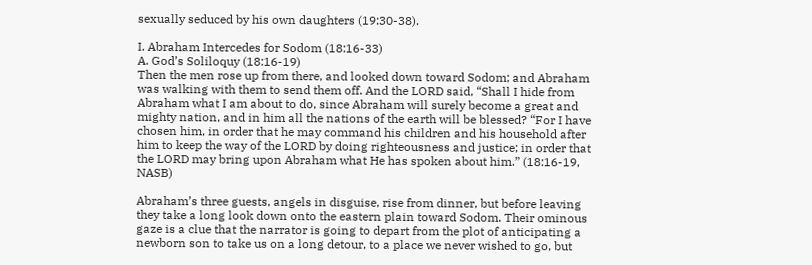sexually seduced by his own daughters (19:30-38).

I. Abraham Intercedes for Sodom (18:16-33)
A. God’s Soliloquy (18:16-19)
Then the men rose up from there, and looked down toward Sodom; and Abraham was walking with them to send them off. And the LORD said, “Shall I hide from Abraham what I am about to do, since Abraham will surely become a great and mighty nation, and in him all the nations of the earth will be blessed? “For I have chosen him, in order that he may command his children and his household after him to keep the way of the LORD by doing righteousness and justice; in order that the LORD may bring upon Abraham what He has spoken about him.” (18:16-19, NASB)

Abraham’s three guests, angels in disguise, rise from dinner, but before leaving they take a long look down onto the eastern plain toward Sodom. Their ominous gaze is a clue that the narrator is going to depart from the plot of anticipating a newborn son to take us on a long detour, to a place we never wished to go, but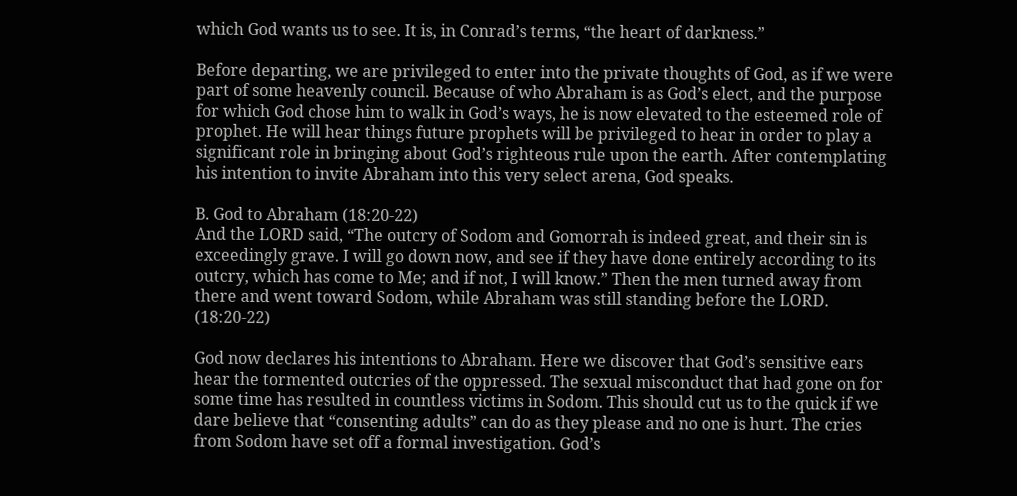which God wants us to see. It is, in Conrad’s terms, “the heart of darkness.”

Before departing, we are privileged to enter into the private thoughts of God, as if we were part of some heavenly council. Because of who Abraham is as God’s elect, and the purpose for which God chose him to walk in God’s ways, he is now elevated to the esteemed role of prophet. He will hear things future prophets will be privileged to hear in order to play a significant role in bringing about God’s righteous rule upon the earth. After contemplating his intention to invite Abraham into this very select arena, God speaks.

B. God to Abraham (18:20-22)
And the LORD said, “The outcry of Sodom and Gomorrah is indeed great, and their sin is exceedingly grave. I will go down now, and see if they have done entirely according to its outcry, which has come to Me; and if not, I will know.” Then the men turned away from there and went toward Sodom, while Abraham was still standing before the LORD. (18:20-22)

God now declares his intentions to Abraham. Here we discover that God’s sensitive ears hear the tormented outcries of the oppressed. The sexual misconduct that had gone on for some time has resulted in countless victims in Sodom. This should cut us to the quick if we dare believe that “consenting adults” can do as they please and no one is hurt. The cries from Sodom have set off a formal investigation. God’s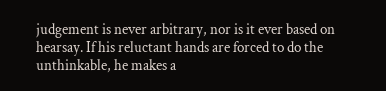judgement is never arbitrary, nor is it ever based on hearsay. If his reluctant hands are forced to do the unthinkable, he makes a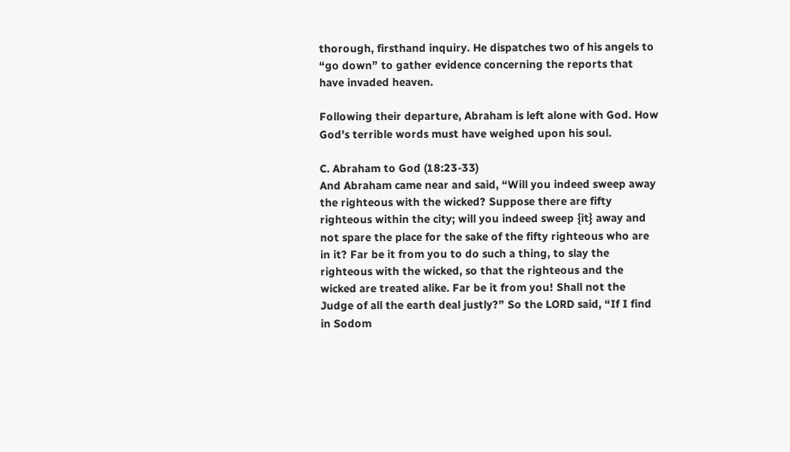thorough, firsthand inquiry. He dispatches two of his angels to “go down” to gather evidence concerning the reports that have invaded heaven.

Following their departure, Abraham is left alone with God. How God’s terrible words must have weighed upon his soul.

C. Abraham to God (18:23-33)
And Abraham came near and said, “Will you indeed sweep away the righteous with the wicked? Suppose there are fifty righteous within the city; will you indeed sweep {it} away and not spare the place for the sake of the fifty righteous who are in it? Far be it from you to do such a thing, to slay the righteous with the wicked, so that the righteous and the wicked are treated alike. Far be it from you! Shall not the Judge of all the earth deal justly?” So the LORD said, “If I find in Sodom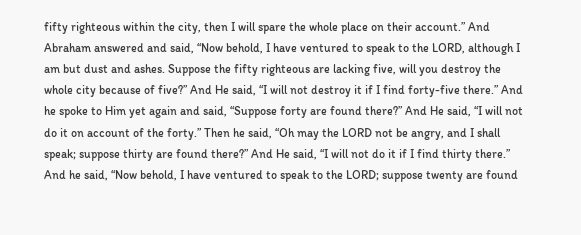fifty righteous within the city, then I will spare the whole place on their account.” And Abraham answered and said, “Now behold, I have ventured to speak to the LORD, although I am but dust and ashes. Suppose the fifty righteous are lacking five, will you destroy the whole city because of five?” And He said, “I will not destroy it if I find forty-five there.” And he spoke to Him yet again and said, “Suppose forty are found there?” And He said, “I will not do it on account of the forty.” Then he said, “Oh may the LORD not be angry, and I shall speak; suppose thirty are found there?” And He said, “I will not do it if I find thirty there.” And he said, “Now behold, I have ventured to speak to the LORD; suppose twenty are found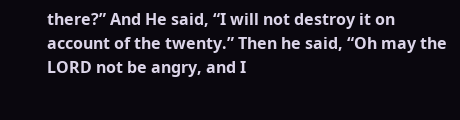there?” And He said, “I will not destroy it on account of the twenty.” Then he said, “Oh may the LORD not be angry, and I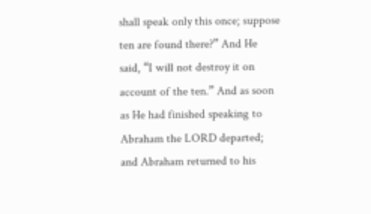shall speak only this once; suppose ten are found there?” And He said, “I will not destroy it on account of the ten.” And as soon as He had finished speaking to Abraham the LORD departed; and Abraham returned to his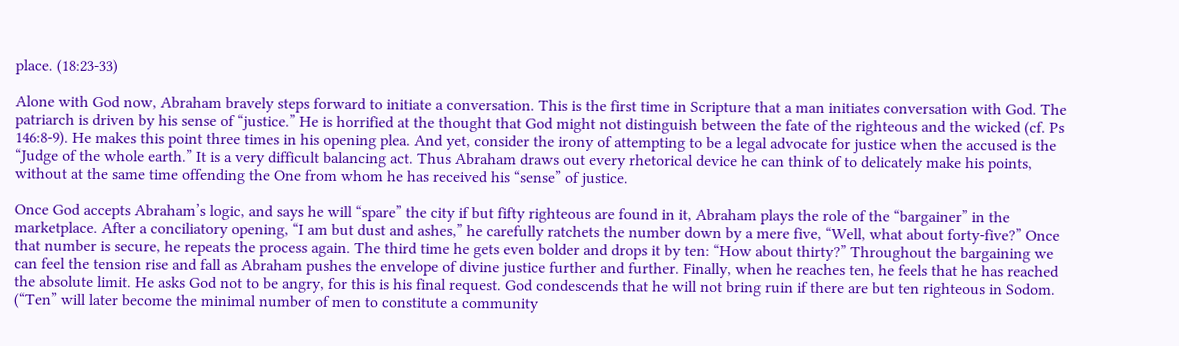place. (18:23-33)

Alone with God now, Abraham bravely steps forward to initiate a conversation. This is the first time in Scripture that a man initiates conversation with God. The patriarch is driven by his sense of “justice.” He is horrified at the thought that God might not distinguish between the fate of the righteous and the wicked (cf. Ps 146:8-9). He makes this point three times in his opening plea. And yet, consider the irony of attempting to be a legal advocate for justice when the accused is the “Judge of the whole earth.” It is a very difficult balancing act. Thus Abraham draws out every rhetorical device he can think of to delicately make his points, without at the same time offending the One from whom he has received his “sense” of justice.

Once God accepts Abraham’s logic, and says he will “spare” the city if but fifty righteous are found in it, Abraham plays the role of the “bargainer” in the marketplace. After a conciliatory opening, “I am but dust and ashes,” he carefully ratchets the number down by a mere five, “Well, what about forty-five?” Once that number is secure, he repeats the process again. The third time he gets even bolder and drops it by ten: “How about thirty?” Throughout the bargaining we can feel the tension rise and fall as Abraham pushes the envelope of divine justice further and further. Finally, when he reaches ten, he feels that he has reached the absolute limit. He asks God not to be angry, for this is his final request. God condescends that he will not bring ruin if there are but ten righteous in Sodom. (“Ten” will later become the minimal number of men to constitute a community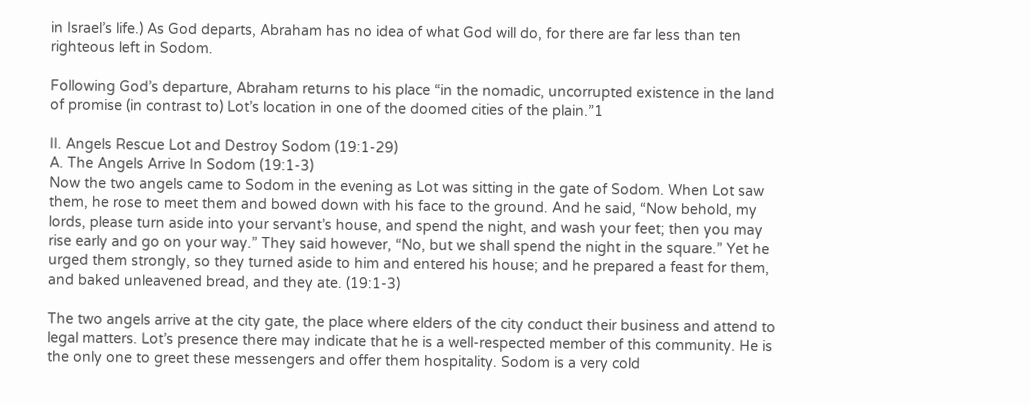in Israel’s life.) As God departs, Abraham has no idea of what God will do, for there are far less than ten righteous left in Sodom.

Following God’s departure, Abraham returns to his place “in the nomadic, uncorrupted existence in the land of promise (in contrast to) Lot’s location in one of the doomed cities of the plain.”1

II. Angels Rescue Lot and Destroy Sodom (19:1-29)
A. The Angels Arrive In Sodom (19:1-3)
Now the two angels came to Sodom in the evening as Lot was sitting in the gate of Sodom. When Lot saw them, he rose to meet them and bowed down with his face to the ground. And he said, “Now behold, my lords, please turn aside into your servant’s house, and spend the night, and wash your feet; then you may rise early and go on your way.” They said however, “No, but we shall spend the night in the square.” Yet he urged them strongly, so they turned aside to him and entered his house; and he prepared a feast for them, and baked unleavened bread, and they ate. (19:1-3)

The two angels arrive at the city gate, the place where elders of the city conduct their business and attend to legal matters. Lot’s presence there may indicate that he is a well-respected member of this community. He is the only one to greet these messengers and offer them hospitality. Sodom is a very cold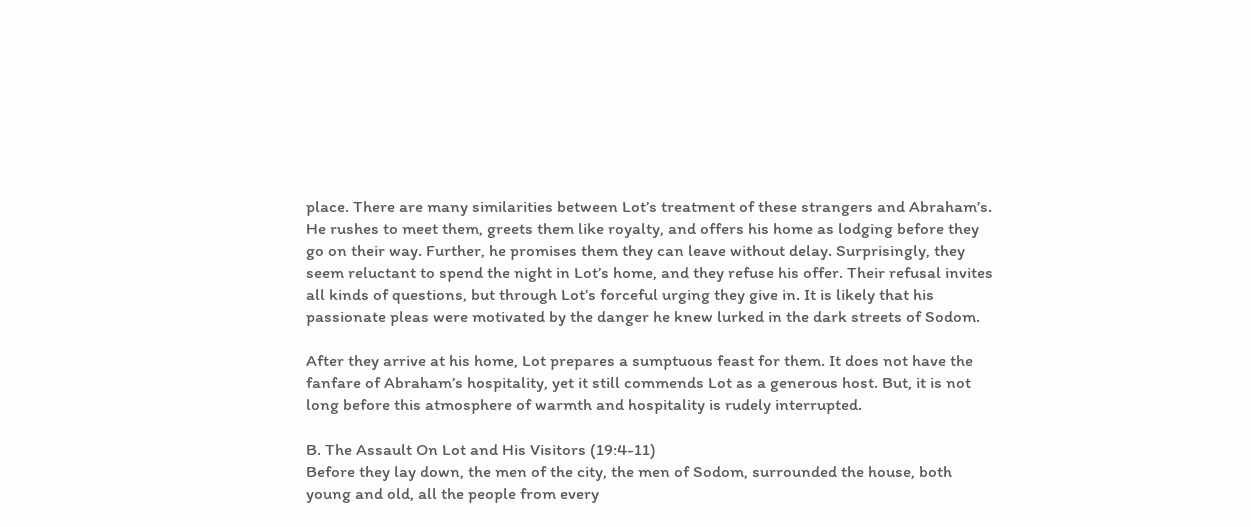place. There are many similarities between Lot’s treatment of these strangers and Abraham’s. He rushes to meet them, greets them like royalty, and offers his home as lodging before they go on their way. Further, he promises them they can leave without delay. Surprisingly, they seem reluctant to spend the night in Lot’s home, and they refuse his offer. Their refusal invites all kinds of questions, but through Lot’s forceful urging they give in. It is likely that his passionate pleas were motivated by the danger he knew lurked in the dark streets of Sodom.

After they arrive at his home, Lot prepares a sumptuous feast for them. It does not have the fanfare of Abraham’s hospitality, yet it still commends Lot as a generous host. But, it is not long before this atmosphere of warmth and hospitality is rudely interrupted.

B. The Assault On Lot and His Visitors (19:4-11)
Before they lay down, the men of the city, the men of Sodom, surrounded the house, both young and old, all the people from every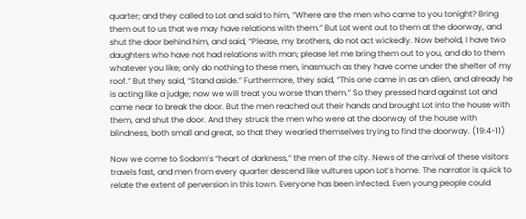quarter; and they called to Lot and said to him, “Where are the men who came to you tonight? Bring them out to us that we may have relations with them.” But Lot went out to them at the doorway, and shut the door behind him, and said, “Please, my brothers, do not act wickedly. Now behold, I have two daughters who have not had relations with man; please let me bring them out to you, and do to them whatever you like; only do nothing to these men, inasmuch as they have come under the shelter of my roof.” But they said, “Stand aside.” Furthermore, they said, “This one came in as an alien, and already he is acting like a judge; now we will treat you worse than them.” So they pressed hard against Lot and came near to break the door. But the men reached out their hands and brought Lot into the house with them, and shut the door. And they struck the men who were at the doorway of the house with blindness, both small and great, so that they wearied themselves trying to find the doorway. (19:4-11)

Now we come to Sodom’s “heart of darkness,” the men of the city. News of the arrival of these visitors travels fast, and men from every quarter descend like vultures upon Lot’s home. The narrator is quick to relate the extent of perversion in this town. Everyone has been infected. Even young people could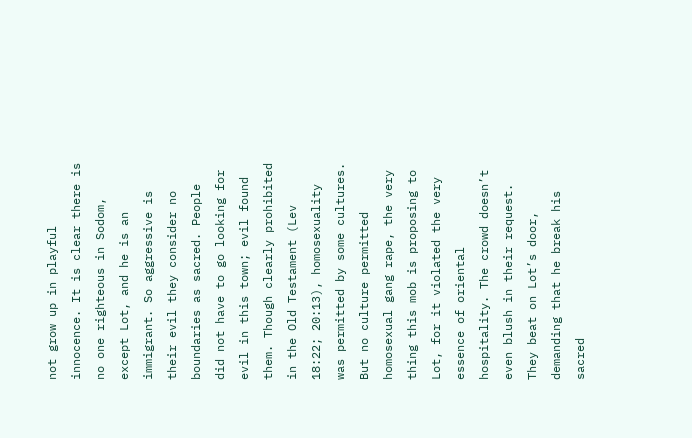not grow up in playful innocence. It is clear there is no one righteous in Sodom, except Lot, and he is an immigrant. So aggressive is their evil they consider no boundaries as sacred. People did not have to go looking for evil in this town; evil found them. Though clearly prohibited in the Old Testament (Lev 18:22; 20:13), homosexuality was permitted by some cultures. But no culture permitted homosexual gang rape, the very thing this mob is proposing to Lot, for it violated the very essence of oriental hospitality. The crowd doesn’t even blush in their request. They beat on Lot’s door, demanding that he break his sacred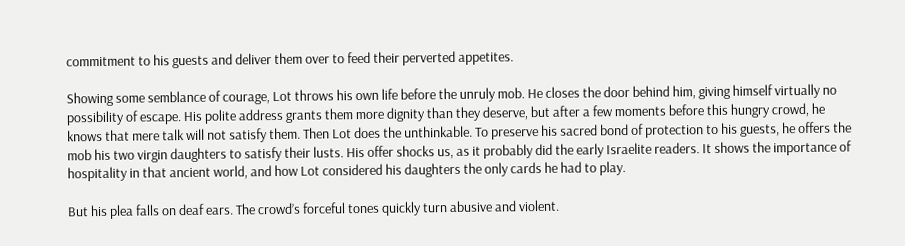commitment to his guests and deliver them over to feed their perverted appetites.

Showing some semblance of courage, Lot throws his own life before the unruly mob. He closes the door behind him, giving himself virtually no possibility of escape. His polite address grants them more dignity than they deserve, but after a few moments before this hungry crowd, he knows that mere talk will not satisfy them. Then Lot does the unthinkable. To preserve his sacred bond of protection to his guests, he offers the mob his two virgin daughters to satisfy their lusts. His offer shocks us, as it probably did the early Israelite readers. It shows the importance of hospitality in that ancient world, and how Lot considered his daughters the only cards he had to play.

But his plea falls on deaf ears. The crowd’s forceful tones quickly turn abusive and violent.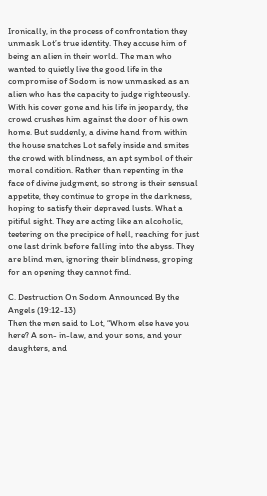Ironically, in the process of confrontation they unmask Lot’s true identity. They accuse him of being an alien in their world. The man who wanted to quietly live the good life in the compromise of Sodom is now unmasked as an alien who has the capacity to judge righteously. With his cover gone and his life in jeopardy, the crowd crushes him against the door of his own home. But suddenly, a divine hand from within the house snatches Lot safely inside and smites the crowd with blindness, an apt symbol of their moral condition. Rather than repenting in the face of divine judgment, so strong is their sensual appetite, they continue to grope in the darkness, hoping to satisfy their depraved lusts. What a pitiful sight. They are acting like an alcoholic, teetering on the precipice of hell, reaching for just one last drink before falling into the abyss. They are blind men, ignoring their blindness, groping for an opening they cannot find.

C. Destruction On Sodom Announced By the Angels (19:12-13)
Then the men said to Lot, “Whom else have you here? A son- in-law, and your sons, and your daughters, and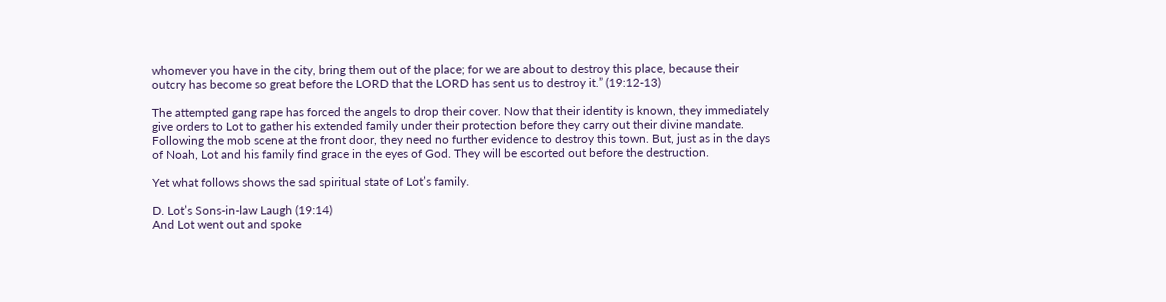whomever you have in the city, bring them out of the place; for we are about to destroy this place, because their outcry has become so great before the LORD that the LORD has sent us to destroy it.” (19:12-13)

The attempted gang rape has forced the angels to drop their cover. Now that their identity is known, they immediately give orders to Lot to gather his extended family under their protection before they carry out their divine mandate. Following the mob scene at the front door, they need no further evidence to destroy this town. But, just as in the days of Noah, Lot and his family find grace in the eyes of God. They will be escorted out before the destruction.

Yet what follows shows the sad spiritual state of Lot’s family.

D. Lot’s Sons-in-law Laugh (19:14)
And Lot went out and spoke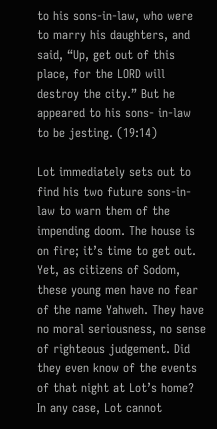to his sons-in-law, who were to marry his daughters, and said, “Up, get out of this place, for the LORD will destroy the city.” But he appeared to his sons- in-law to be jesting. (19:14)

Lot immediately sets out to find his two future sons-in-law to warn them of the impending doom. The house is on fire; it’s time to get out. Yet, as citizens of Sodom, these young men have no fear of the name Yahweh. They have no moral seriousness, no sense of righteous judgement. Did they even know of the events of that night at Lot’s home? In any case, Lot cannot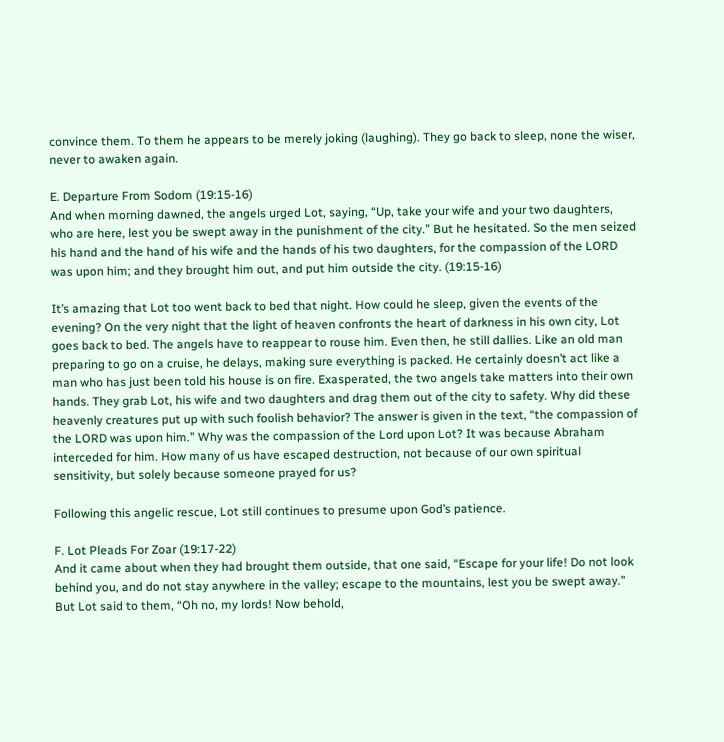convince them. To them he appears to be merely joking (laughing). They go back to sleep, none the wiser, never to awaken again.

E. Departure From Sodom (19:15-16)
And when morning dawned, the angels urged Lot, saying, “Up, take your wife and your two daughters, who are here, lest you be swept away in the punishment of the city.” But he hesitated. So the men seized his hand and the hand of his wife and the hands of his two daughters, for the compassion of the LORD was upon him; and they brought him out, and put him outside the city. (19:15-16)

It’s amazing that Lot too went back to bed that night. How could he sleep, given the events of the evening? On the very night that the light of heaven confronts the heart of darkness in his own city, Lot goes back to bed. The angels have to reappear to rouse him. Even then, he still dallies. Like an old man preparing to go on a cruise, he delays, making sure everything is packed. He certainly doesn’t act like a man who has just been told his house is on fire. Exasperated, the two angels take matters into their own hands. They grab Lot, his wife and two daughters and drag them out of the city to safety. Why did these heavenly creatures put up with such foolish behavior? The answer is given in the text, “the compassion of the LORD was upon him.” Why was the compassion of the Lord upon Lot? It was because Abraham interceded for him. How many of us have escaped destruction, not because of our own spiritual sensitivity, but solely because someone prayed for us?

Following this angelic rescue, Lot still continues to presume upon God’s patience.

F. Lot Pleads For Zoar (19:17-22)
And it came about when they had brought them outside, that one said, “Escape for your life! Do not look behind you, and do not stay anywhere in the valley; escape to the mountains, lest you be swept away.” But Lot said to them, “Oh no, my lords! Now behold,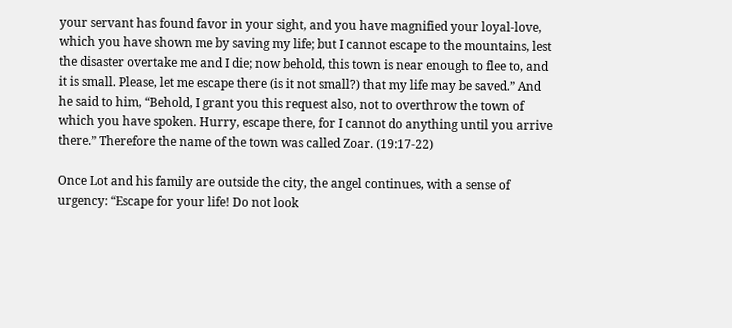your servant has found favor in your sight, and you have magnified your loyal-love, which you have shown me by saving my life; but I cannot escape to the mountains, lest the disaster overtake me and I die; now behold, this town is near enough to flee to, and it is small. Please, let me escape there (is it not small?) that my life may be saved.” And he said to him, “Behold, I grant you this request also, not to overthrow the town of which you have spoken. Hurry, escape there, for I cannot do anything until you arrive there.” Therefore the name of the town was called Zoar. (19:17-22)

Once Lot and his family are outside the city, the angel continues, with a sense of urgency: “Escape for your life! Do not look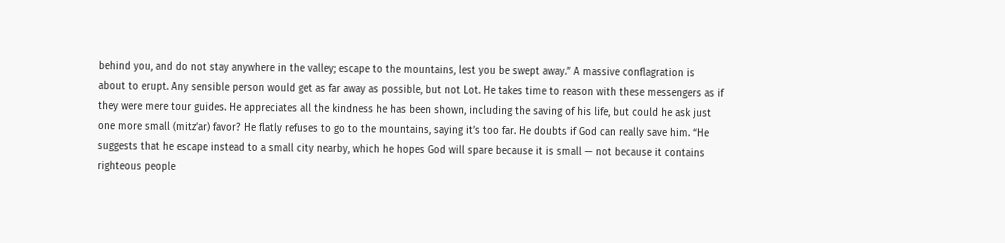behind you, and do not stay anywhere in the valley; escape to the mountains, lest you be swept away.” A massive conflagration is about to erupt. Any sensible person would get as far away as possible, but not Lot. He takes time to reason with these messengers as if they were mere tour guides. He appreciates all the kindness he has been shown, including the saving of his life, but could he ask just one more small (mitz’ar) favor? He flatly refuses to go to the mountains, saying it’s too far. He doubts if God can really save him. “He suggests that he escape instead to a small city nearby, which he hopes God will spare because it is small — not because it contains righteous people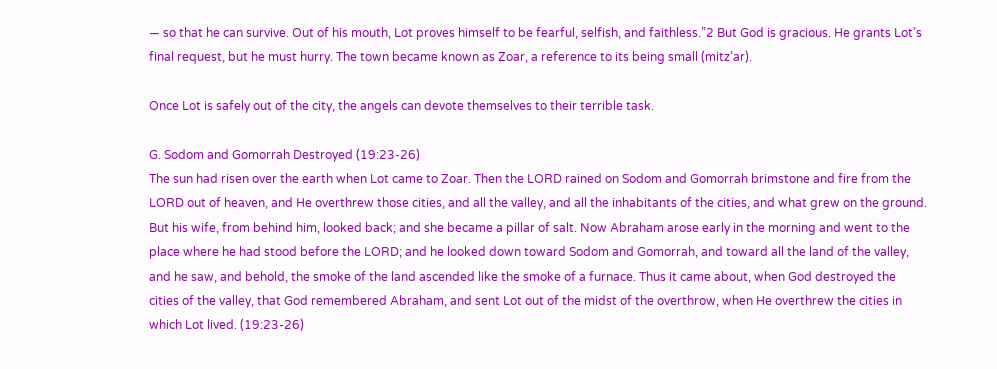— so that he can survive. Out of his mouth, Lot proves himself to be fearful, selfish, and faithless.”2 But God is gracious. He grants Lot’s final request, but he must hurry. The town became known as Zoar, a reference to its being small (mitz’ar).

Once Lot is safely out of the city, the angels can devote themselves to their terrible task.

G. Sodom and Gomorrah Destroyed (19:23-26)
The sun had risen over the earth when Lot came to Zoar. Then the LORD rained on Sodom and Gomorrah brimstone and fire from the LORD out of heaven, and He overthrew those cities, and all the valley, and all the inhabitants of the cities, and what grew on the ground. But his wife, from behind him, looked back; and she became a pillar of salt. Now Abraham arose early in the morning and went to the place where he had stood before the LORD; and he looked down toward Sodom and Gomorrah, and toward all the land of the valley, and he saw, and behold, the smoke of the land ascended like the smoke of a furnace. Thus it came about, when God destroyed the cities of the valley, that God remembered Abraham, and sent Lot out of the midst of the overthrow, when He overthrew the cities in which Lot lived. (19:23-26)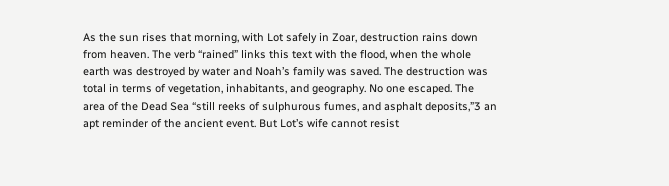As the sun rises that morning, with Lot safely in Zoar, destruction rains down from heaven. The verb “rained” links this text with the flood, when the whole earth was destroyed by water and Noah’s family was saved. The destruction was total in terms of vegetation, inhabitants, and geography. No one escaped. The area of the Dead Sea “still reeks of sulphurous fumes, and asphalt deposits,”3 an apt reminder of the ancient event. But Lot’s wife cannot resist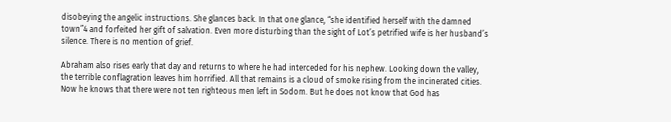disobeying the angelic instructions. She glances back. In that one glance, “she identified herself with the damned town”4 and forfeited her gift of salvation. Even more disturbing than the sight of Lot’s petrified wife is her husband’s silence. There is no mention of grief.

Abraham also rises early that day and returns to where he had interceded for his nephew. Looking down the valley, the terrible conflagration leaves him horrified. All that remains is a cloud of smoke rising from the incinerated cities. Now he knows that there were not ten righteous men left in Sodom. But he does not know that God has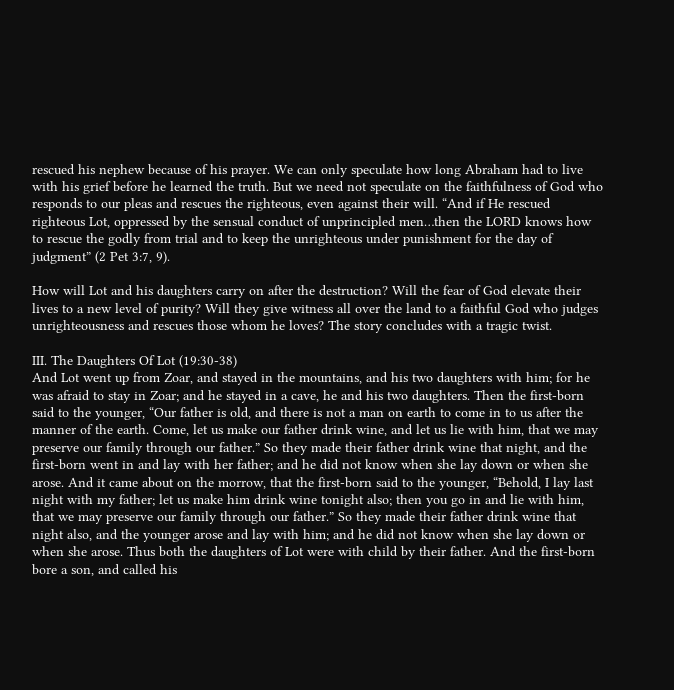rescued his nephew because of his prayer. We can only speculate how long Abraham had to live with his grief before he learned the truth. But we need not speculate on the faithfulness of God who responds to our pleas and rescues the righteous, even against their will. “And if He rescued righteous Lot, oppressed by the sensual conduct of unprincipled men…then the LORD knows how to rescue the godly from trial and to keep the unrighteous under punishment for the day of judgment” (2 Pet 3:7, 9).

How will Lot and his daughters carry on after the destruction? Will the fear of God elevate their lives to a new level of purity? Will they give witness all over the land to a faithful God who judges unrighteousness and rescues those whom he loves? The story concludes with a tragic twist.

III. The Daughters Of Lot (19:30-38)
And Lot went up from Zoar, and stayed in the mountains, and his two daughters with him; for he was afraid to stay in Zoar; and he stayed in a cave, he and his two daughters. Then the first-born said to the younger, “Our father is old, and there is not a man on earth to come in to us after the manner of the earth. Come, let us make our father drink wine, and let us lie with him, that we may preserve our family through our father.” So they made their father drink wine that night, and the first-born went in and lay with her father; and he did not know when she lay down or when she arose. And it came about on the morrow, that the first-born said to the younger, “Behold, I lay last night with my father; let us make him drink wine tonight also; then you go in and lie with him, that we may preserve our family through our father.” So they made their father drink wine that night also, and the younger arose and lay with him; and he did not know when she lay down or when she arose. Thus both the daughters of Lot were with child by their father. And the first-born bore a son, and called his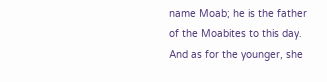name Moab; he is the father of the Moabites to this day. And as for the younger, she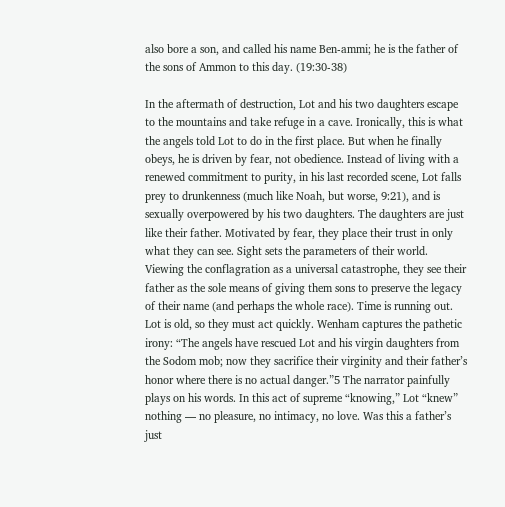also bore a son, and called his name Ben-ammi; he is the father of the sons of Ammon to this day. (19:30-38)

In the aftermath of destruction, Lot and his two daughters escape to the mountains and take refuge in a cave. Ironically, this is what the angels told Lot to do in the first place. But when he finally obeys, he is driven by fear, not obedience. Instead of living with a renewed commitment to purity, in his last recorded scene, Lot falls prey to drunkenness (much like Noah, but worse, 9:21), and is sexually overpowered by his two daughters. The daughters are just like their father. Motivated by fear, they place their trust in only what they can see. Sight sets the parameters of their world. Viewing the conflagration as a universal catastrophe, they see their father as the sole means of giving them sons to preserve the legacy of their name (and perhaps the whole race). Time is running out. Lot is old, so they must act quickly. Wenham captures the pathetic irony: “The angels have rescued Lot and his virgin daughters from the Sodom mob; now they sacrifice their virginity and their father’s honor where there is no actual danger.”5 The narrator painfully plays on his words. In this act of supreme “knowing,” Lot “knew” nothing — no pleasure, no intimacy, no love. Was this a father’s just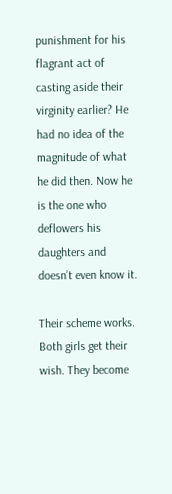punishment for his flagrant act of casting aside their virginity earlier? He had no idea of the magnitude of what he did then. Now he is the one who deflowers his daughters and doesn’t even know it.

Their scheme works. Both girls get their wish. They become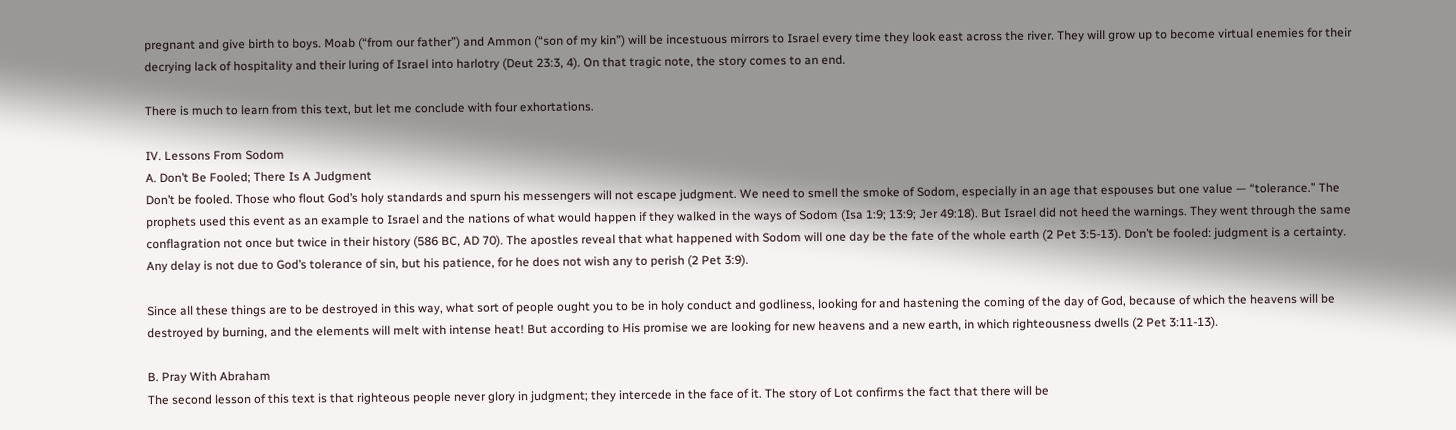pregnant and give birth to boys. Moab (“from our father”) and Ammon (“son of my kin”) will be incestuous mirrors to Israel every time they look east across the river. They will grow up to become virtual enemies for their decrying lack of hospitality and their luring of Israel into harlotry (Deut 23:3, 4). On that tragic note, the story comes to an end.

There is much to learn from this text, but let me conclude with four exhortations.

IV. Lessons From Sodom
A. Don’t Be Fooled; There Is A Judgment
Don’t be fooled. Those who flout God’s holy standards and spurn his messengers will not escape judgment. We need to smell the smoke of Sodom, especially in an age that espouses but one value — “tolerance.” The prophets used this event as an example to Israel and the nations of what would happen if they walked in the ways of Sodom (Isa 1:9; 13:9; Jer 49:18). But Israel did not heed the warnings. They went through the same conflagration not once but twice in their history (586 BC, AD 70). The apostles reveal that what happened with Sodom will one day be the fate of the whole earth (2 Pet 3:5-13). Don’t be fooled: judgment is a certainty. Any delay is not due to God’s tolerance of sin, but his patience, for he does not wish any to perish (2 Pet 3:9).

Since all these things are to be destroyed in this way, what sort of people ought you to be in holy conduct and godliness, looking for and hastening the coming of the day of God, because of which the heavens will be destroyed by burning, and the elements will melt with intense heat! But according to His promise we are looking for new heavens and a new earth, in which righteousness dwells (2 Pet 3:11-13).

B. Pray With Abraham
The second lesson of this text is that righteous people never glory in judgment; they intercede in the face of it. The story of Lot confirms the fact that there will be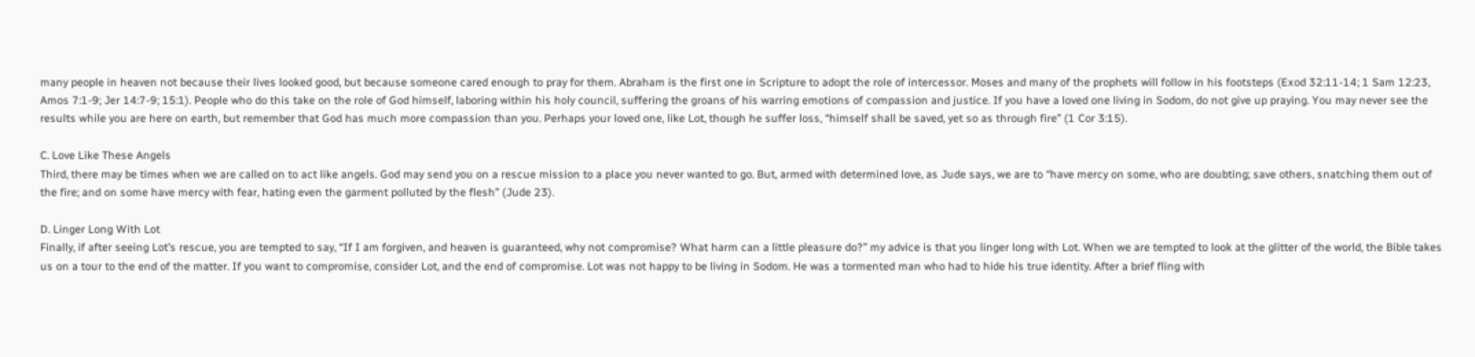many people in heaven not because their lives looked good, but because someone cared enough to pray for them. Abraham is the first one in Scripture to adopt the role of intercessor. Moses and many of the prophets will follow in his footsteps (Exod 32:11-14; 1 Sam 12:23, Amos 7:1-9; Jer 14:7-9; 15:1). People who do this take on the role of God himself, laboring within his holy council, suffering the groans of his warring emotions of compassion and justice. If you have a loved one living in Sodom, do not give up praying. You may never see the results while you are here on earth, but remember that God has much more compassion than you. Perhaps your loved one, like Lot, though he suffer loss, “himself shall be saved, yet so as through fire” (1 Cor 3:15).

C. Love Like These Angels
Third, there may be times when we are called on to act like angels. God may send you on a rescue mission to a place you never wanted to go. But, armed with determined love, as Jude says, we are to “have mercy on some, who are doubting; save others, snatching them out of the fire; and on some have mercy with fear, hating even the garment polluted by the flesh” (Jude 23).

D. Linger Long With Lot
Finally, if after seeing Lot’s rescue, you are tempted to say, “If I am forgiven, and heaven is guaranteed, why not compromise? What harm can a little pleasure do?” my advice is that you linger long with Lot. When we are tempted to look at the glitter of the world, the Bible takes us on a tour to the end of the matter. If you want to compromise, consider Lot, and the end of compromise. Lot was not happy to be living in Sodom. He was a tormented man who had to hide his true identity. After a brief fling with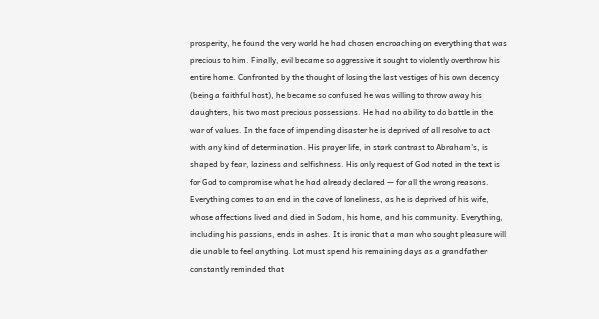prosperity, he found the very world he had chosen encroaching on everything that was precious to him. Finally, evil became so aggressive it sought to violently overthrow his entire home. Confronted by the thought of losing the last vestiges of his own decency (being a faithful host), he became so confused he was willing to throw away his daughters, his two most precious possessions. He had no ability to do battle in the war of values. In the face of impending disaster he is deprived of all resolve to act with any kind of determination. His prayer life, in stark contrast to Abraham’s, is shaped by fear, laziness and selfishness. His only request of God noted in the text is for God to compromise what he had already declared — for all the wrong reasons. Everything comes to an end in the cave of loneliness, as he is deprived of his wife, whose affections lived and died in Sodom, his home, and his community. Everything, including his passions, ends in ashes. It is ironic that a man who sought pleasure will die unable to feel anything. Lot must spend his remaining days as a grandfather constantly reminded that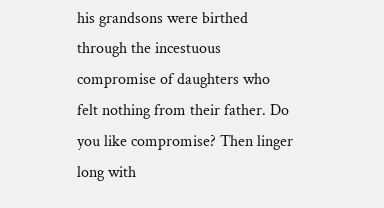his grandsons were birthed through the incestuous compromise of daughters who felt nothing from their father. Do you like compromise? Then linger long with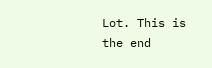Lot. This is the end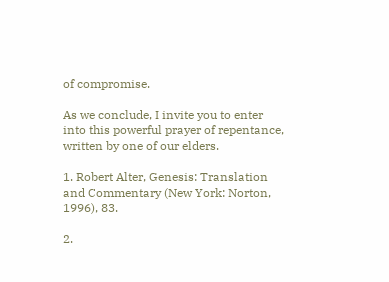of compromise.

As we conclude, I invite you to enter into this powerful prayer of repentance, written by one of our elders.

1. Robert Alter, Genesis: Translation and Commentary (New York: Norton, 1996), 83.

2.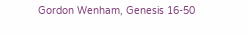Gordon Wenham, Genesis 16-50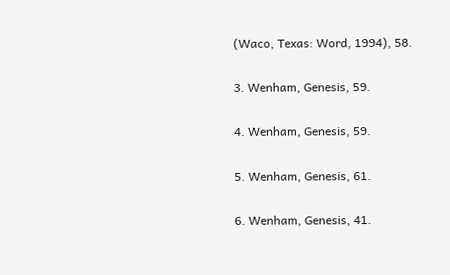(Waco, Texas: Word, 1994), 58.

3. Wenham, Genesis, 59.

4. Wenham, Genesis, 59.

5. Wenham, Genesis, 61.

6. Wenham, Genesis, 41.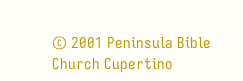© 2001 Peninsula Bible Church Cupertino